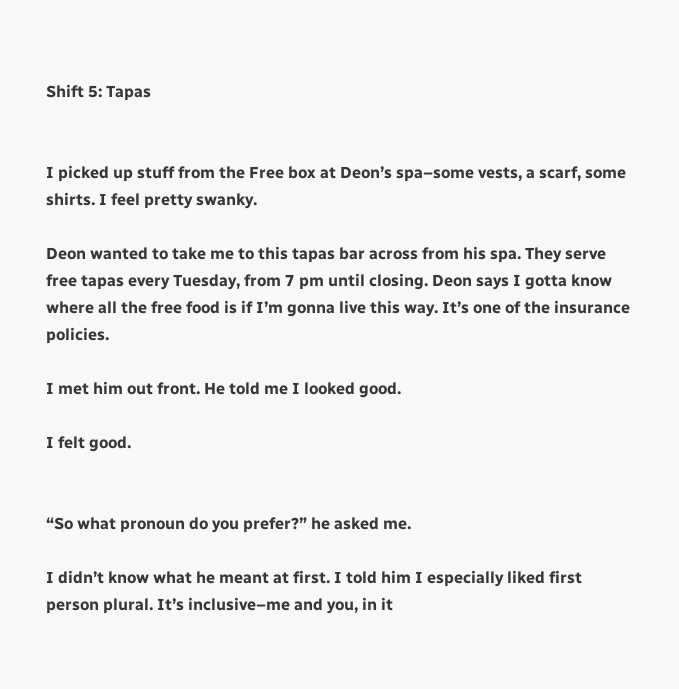Shift 5: Tapas


I picked up stuff from the Free box at Deon’s spa–some vests, a scarf, some shirts. I feel pretty swanky.

Deon wanted to take me to this tapas bar across from his spa. They serve free tapas every Tuesday, from 7 pm until closing. Deon says I gotta know where all the free food is if I’m gonna live this way. It’s one of the insurance policies.

I met him out front. He told me I looked good.

I felt good.


“So what pronoun do you prefer?” he asked me.

I didn’t know what he meant at first. I told him I especially liked first person plural. It’s inclusive–me and you, in it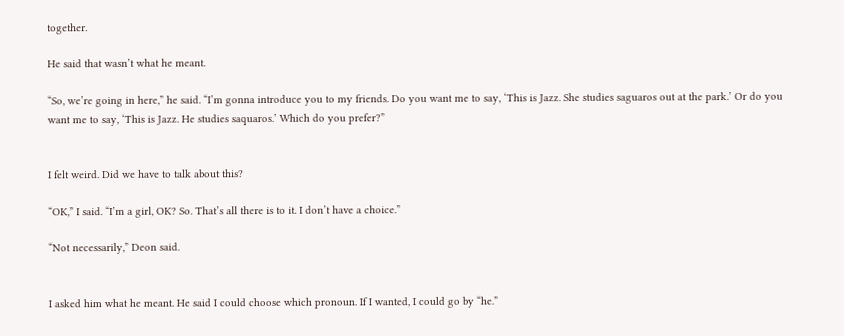together.

He said that wasn’t what he meant.

“So, we’re going in here,” he said. “I’m gonna introduce you to my friends. Do you want me to say, ‘This is Jazz. She studies saguaros out at the park.’ Or do you want me to say, ‘This is Jazz. He studies saquaros.’ Which do you prefer?”


I felt weird. Did we have to talk about this?

“OK,” I said. “I’m a girl, OK? So. That’s all there is to it. I don’t have a choice.”

“Not necessarily,” Deon said.


I asked him what he meant. He said I could choose which pronoun. If I wanted, I could go by “he.”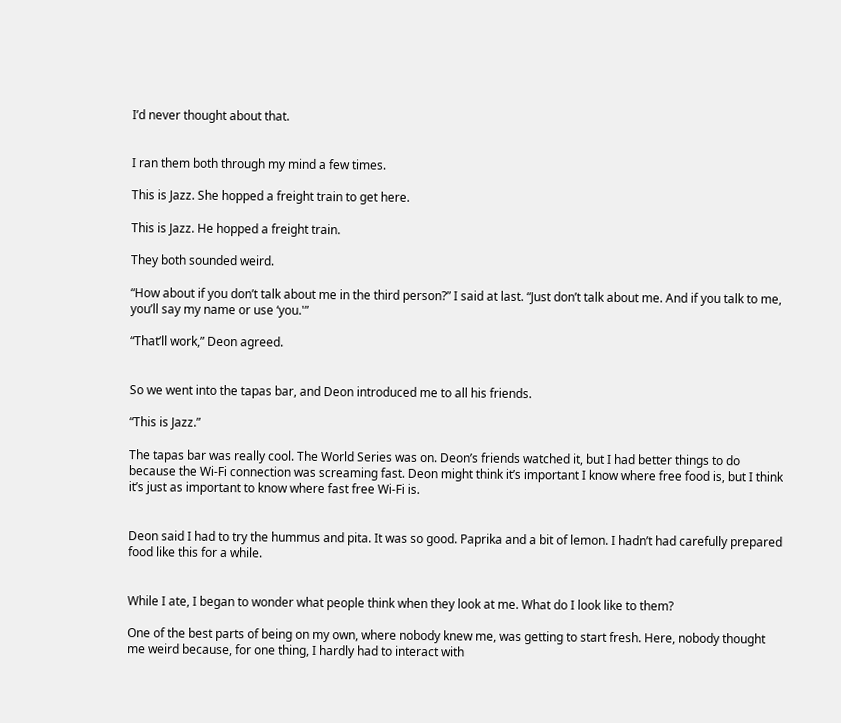I’d never thought about that.


I ran them both through my mind a few times.

This is Jazz. She hopped a freight train to get here.

This is Jazz. He hopped a freight train.

They both sounded weird.

“How about if you don’t talk about me in the third person?” I said at last. “Just don’t talk about me. And if you talk to me, you’ll say my name or use ‘you.'”

“That’ll work,” Deon agreed.


So we went into the tapas bar, and Deon introduced me to all his friends.

“This is Jazz.”

The tapas bar was really cool. The World Series was on. Deon’s friends watched it, but I had better things to do because the Wi-Fi connection was screaming fast. Deon might think it’s important I know where free food is, but I think it’s just as important to know where fast free Wi-Fi is.


Deon said I had to try the hummus and pita. It was so good. Paprika and a bit of lemon. I hadn’t had carefully prepared food like this for a while.


While I ate, I began to wonder what people think when they look at me. What do I look like to them?

One of the best parts of being on my own, where nobody knew me, was getting to start fresh. Here, nobody thought me weird because, for one thing, I hardly had to interact with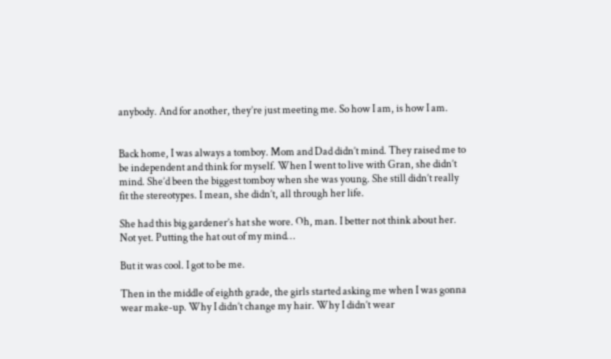anybody. And for another, they’re just meeting me. So how I am, is how I am.


Back home, I was always a tomboy. Mom and Dad didn’t mind. They raised me to be independent and think for myself. When I went to live with Gran, she didn’t mind. She’d been the biggest tomboy when she was young. She still didn’t really fit the stereotypes. I mean, she didn’t, all through her life.

She had this big gardener’s hat she wore. Oh, man. I better not think about her. Not yet. Putting the hat out of my mind…

But it was cool. I got to be me.

Then in the middle of eighth grade, the girls started asking me when I was gonna wear make-up. Why I didn’t change my hair. Why I didn’t wear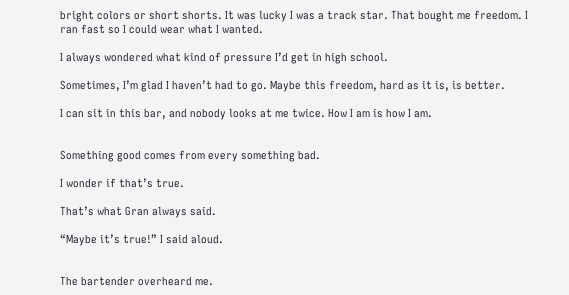bright colors or short shorts. It was lucky I was a track star. That bought me freedom. I ran fast so I could wear what I wanted.

I always wondered what kind of pressure I’d get in high school.

Sometimes, I’m glad I haven’t had to go. Maybe this freedom, hard as it is, is better.

I can sit in this bar, and nobody looks at me twice. How I am is how I am.


Something good comes from every something bad.

I wonder if that’s true.

That’s what Gran always said.

“Maybe it’s true!” I said aloud.


The bartender overheard me.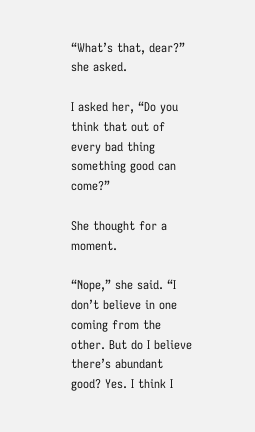“What’s that, dear?” she asked.

I asked her, “Do you think that out of every bad thing something good can come?”

She thought for a moment.

“Nope,” she said. “I don’t believe in one coming from the other. But do I believe there’s abundant good? Yes. I think I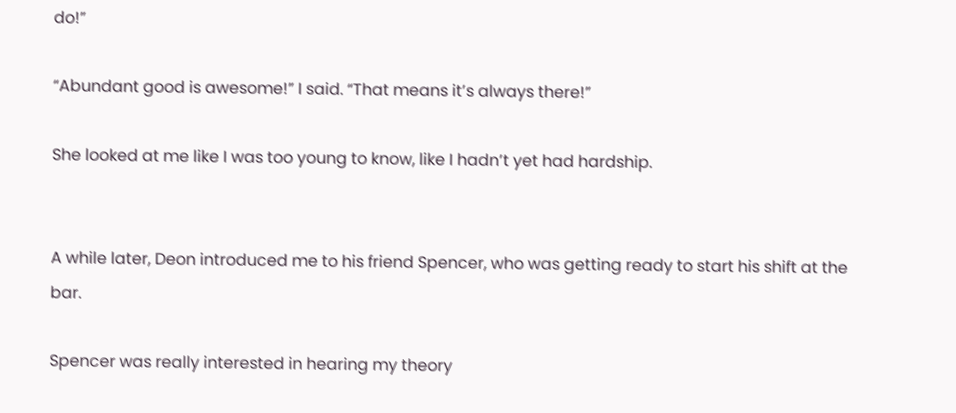do!”

“Abundant good is awesome!” I said. “That means it’s always there!”

She looked at me like I was too young to know, like I hadn’t yet had hardship.


A while later, Deon introduced me to his friend Spencer, who was getting ready to start his shift at the bar.

Spencer was really interested in hearing my theory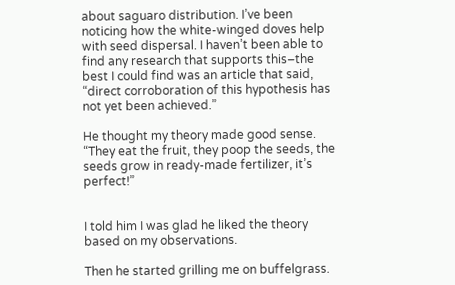about saguaro distribution. I’ve been noticing how the white-winged doves help with seed dispersal. I haven’t been able to find any research that supports this–the best I could find was an article that said, “direct corroboration of this hypothesis has not yet been achieved.”

He thought my theory made good sense. “They eat the fruit, they poop the seeds, the seeds grow in ready-made fertilizer, it’s perfect!”


I told him I was glad he liked the theory based on my observations.

Then he started grilling me on buffelgrass.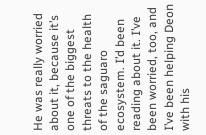He was really worried about it, because it’s one of the biggest threats to the health of the saguaro ecosystem. I’d been reading about it. I’ve been worried, too, and I’ve been helping Deon with his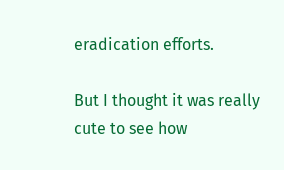eradication efforts.

But I thought it was really cute to see how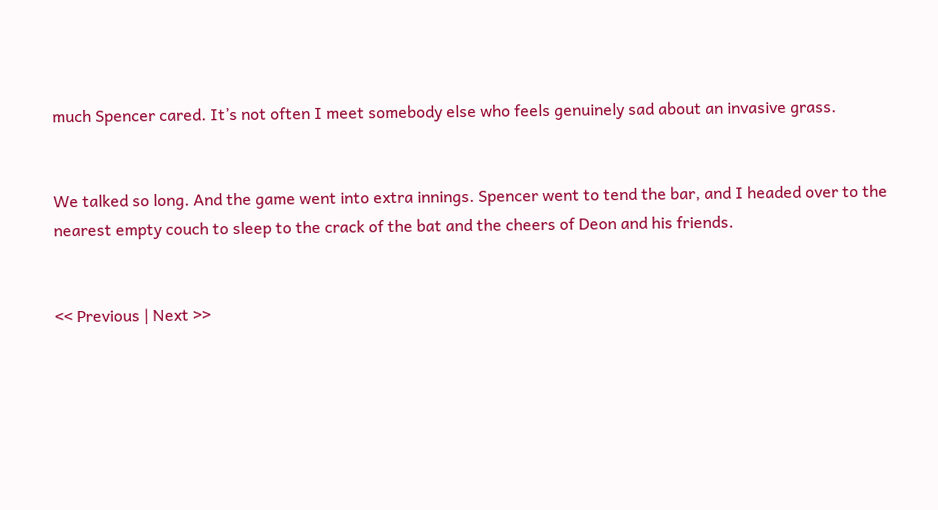much Spencer cared. It’s not often I meet somebody else who feels genuinely sad about an invasive grass.


We talked so long. And the game went into extra innings. Spencer went to tend the bar, and I headed over to the nearest empty couch to sleep to the crack of the bat and the cheers of Deon and his friends.


<< Previous | Next >>